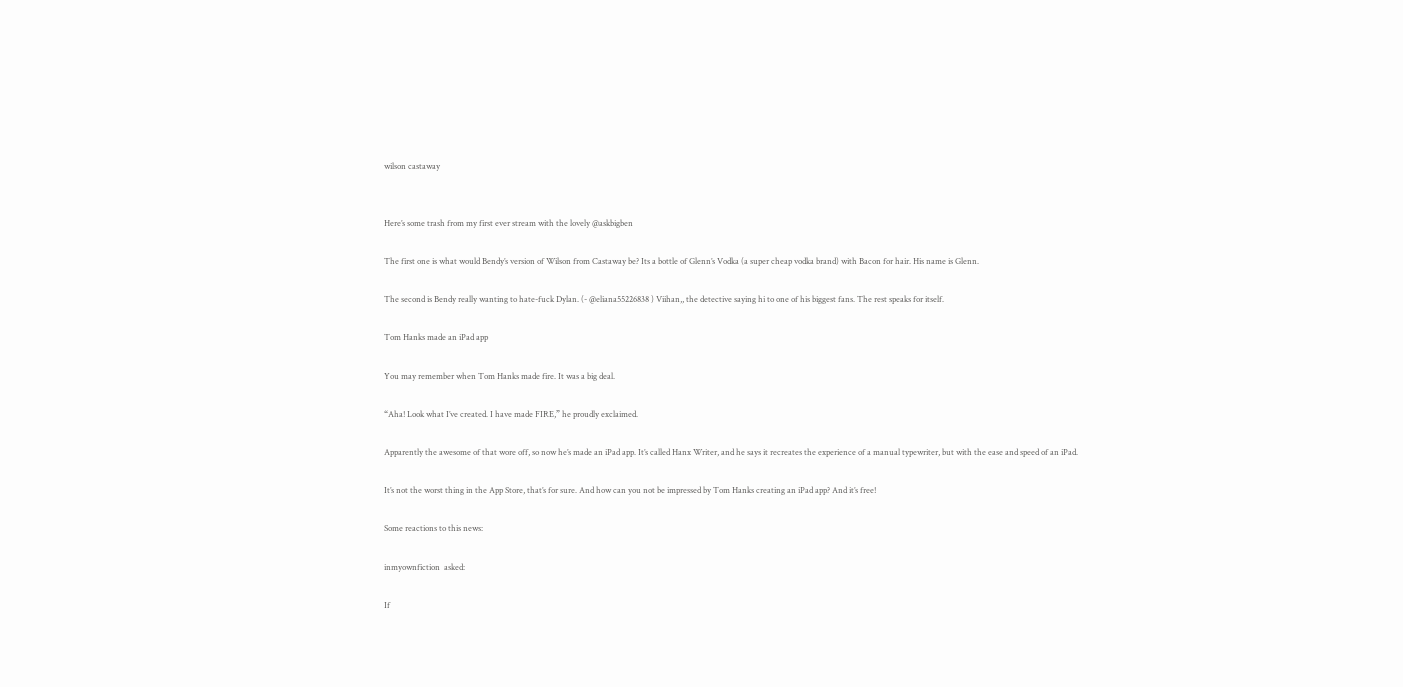wilson castaway


Here’s some trash from my first ever stream with the lovely @askbigben

The first one is what would Bendy’s version of Wilson from Castaway be? Its a bottle of Glenn’s Vodka (a super cheap vodka brand) with Bacon for hair. His name is Glenn.

The second is Bendy really wanting to hate-fuck Dylan. (- @eliana55226838 ) Viihan,, the detective saying hi to one of his biggest fans. The rest speaks for itself.

Tom Hanks made an iPad app

You may remember when Tom Hanks made fire. It was a big deal.

“Aha! Look what I’ve created. I have made FIRE,” he proudly exclaimed.

Apparently the awesome of that wore off, so now he’s made an iPad app. It’s called Hanx Writer, and he says it recreates the experience of a manual typewriter, but with the ease and speed of an iPad.

It’s not the worst thing in the App Store, that’s for sure. And how can you not be impressed by Tom Hanks creating an iPad app? And it’s free!

Some reactions to this news:

inmyownfiction  asked:

If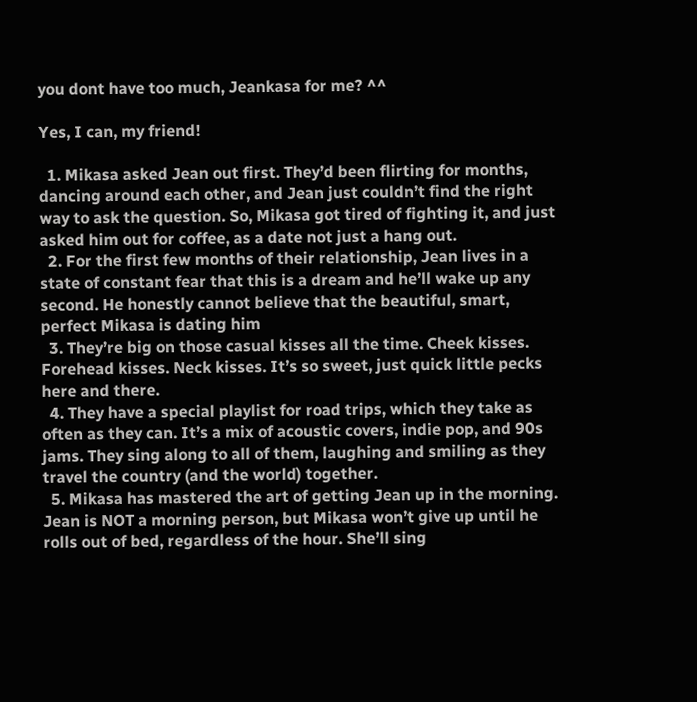you dont have too much, Jeankasa for me? ^^

Yes, I can, my friend!

  1. Mikasa asked Jean out first. They’d been flirting for months, dancing around each other, and Jean just couldn’t find the right way to ask the question. So, Mikasa got tired of fighting it, and just asked him out for coffee, as a date not just a hang out.
  2. For the first few months of their relationship, Jean lives in a state of constant fear that this is a dream and he’ll wake up any second. He honestly cannot believe that the beautiful, smart, perfect Mikasa is dating him
  3. They’re big on those casual kisses all the time. Cheek kisses. Forehead kisses. Neck kisses. It’s so sweet, just quick little pecks here and there.
  4. They have a special playlist for road trips, which they take as often as they can. It’s a mix of acoustic covers, indie pop, and 90s jams. They sing along to all of them, laughing and smiling as they travel the country (and the world) together.
  5. Mikasa has mastered the art of getting Jean up in the morning. Jean is NOT a morning person, but Mikasa won’t give up until he rolls out of bed, regardless of the hour. She’ll sing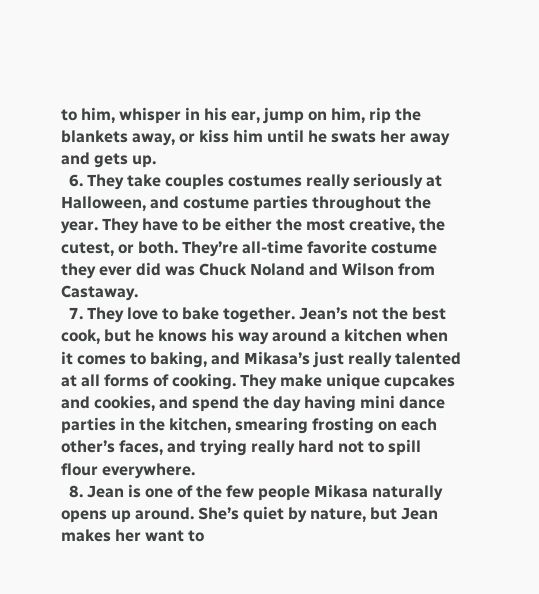to him, whisper in his ear, jump on him, rip the blankets away, or kiss him until he swats her away and gets up.
  6. They take couples costumes really seriously at Halloween, and costume parties throughout the year. They have to be either the most creative, the cutest, or both. They’re all-time favorite costume they ever did was Chuck Noland and Wilson from Castaway.
  7. They love to bake together. Jean’s not the best cook, but he knows his way around a kitchen when it comes to baking, and Mikasa’s just really talented at all forms of cooking. They make unique cupcakes and cookies, and spend the day having mini dance parties in the kitchen, smearing frosting on each other’s faces, and trying really hard not to spill flour everywhere.
  8. Jean is one of the few people Mikasa naturally opens up around. She’s quiet by nature, but Jean makes her want to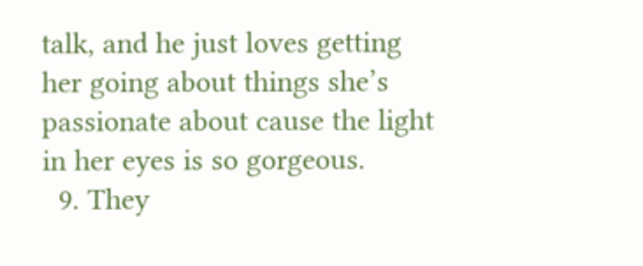talk, and he just loves getting her going about things she’s passionate about cause the light in her eyes is so gorgeous.
  9. They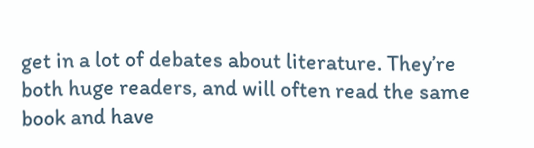get in a lot of debates about literature. They’re both huge readers, and will often read the same book and have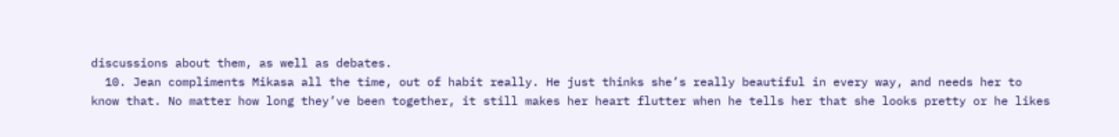discussions about them, as well as debates.
  10. Jean compliments Mikasa all the time, out of habit really. He just thinks she’s really beautiful in every way, and needs her to know that. No matter how long they’ve been together, it still makes her heart flutter when he tells her that she looks pretty or he likes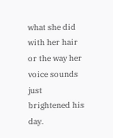what she did with her hair or the way her voice sounds just brightened his day.